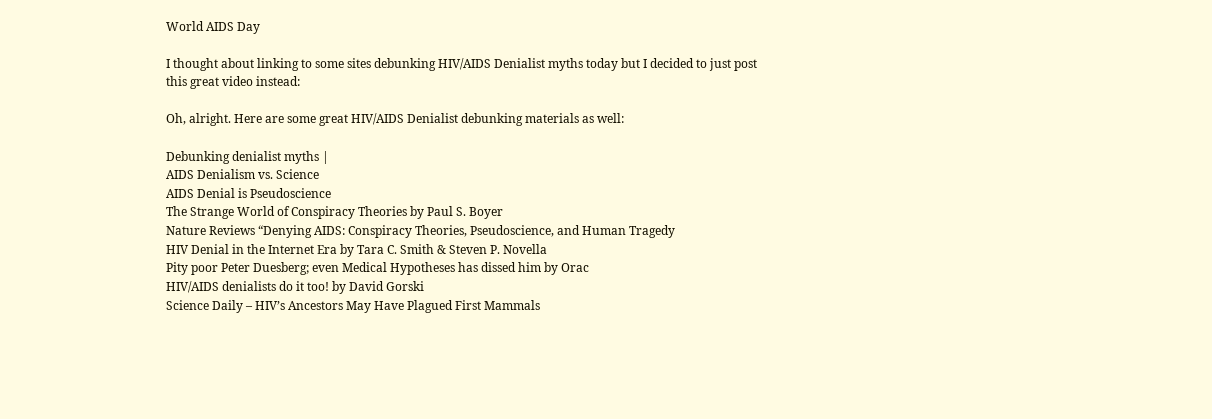World AIDS Day

I thought about linking to some sites debunking HIV/AIDS Denialist myths today but I decided to just post this great video instead:

Oh, alright. Here are some great HIV/AIDS Denialist debunking materials as well:

Debunking denialist myths |
AIDS Denialism vs. Science
AIDS Denial is Pseudoscience
The Strange World of Conspiracy Theories by Paul S. Boyer
Nature Reviews “Denying AIDS: Conspiracy Theories, Pseudoscience, and Human Tragedy
HIV Denial in the Internet Era by Tara C. Smith & Steven P. Novella
Pity poor Peter Duesberg; even Medical Hypotheses has dissed him by Orac
HIV/AIDS denialists do it too! by David Gorski
Science Daily – HIV’s Ancestors May Have Plagued First Mammals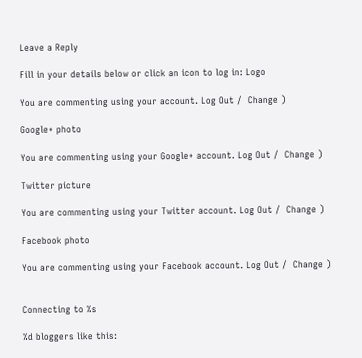Leave a Reply

Fill in your details below or click an icon to log in: Logo

You are commenting using your account. Log Out /  Change )

Google+ photo

You are commenting using your Google+ account. Log Out /  Change )

Twitter picture

You are commenting using your Twitter account. Log Out /  Change )

Facebook photo

You are commenting using your Facebook account. Log Out /  Change )


Connecting to %s

%d bloggers like this: